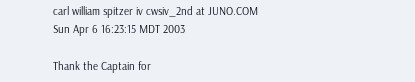carl william spitzer iv cwsiv_2nd at JUNO.COM
Sun Apr 6 16:23:15 MDT 2003

Thank the Captain for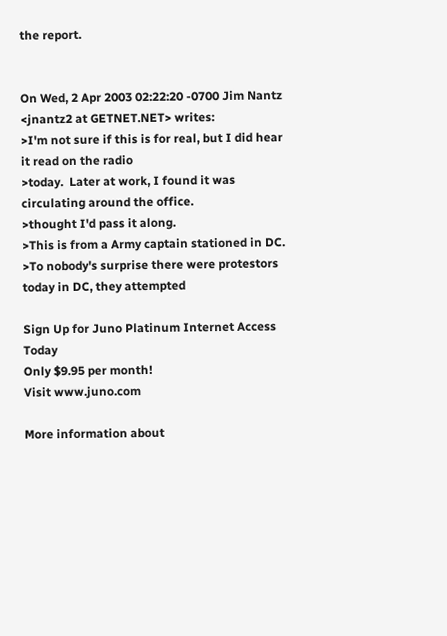the report.


On Wed, 2 Apr 2003 02:22:20 -0700 Jim Nantz <jnantz2 at GETNET.NET> writes:
>I'm not sure if this is for real, but I did hear it read on the radio
>today.  Later at work, I found it was circulating around the office.
>thought I'd pass it along.
>This is from a Army captain stationed in DC.
>To nobody's surprise there were protestors today in DC, they attempted

Sign Up for Juno Platinum Internet Access Today
Only $9.95 per month!
Visit www.juno.com

More information about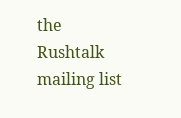the Rushtalk mailing list